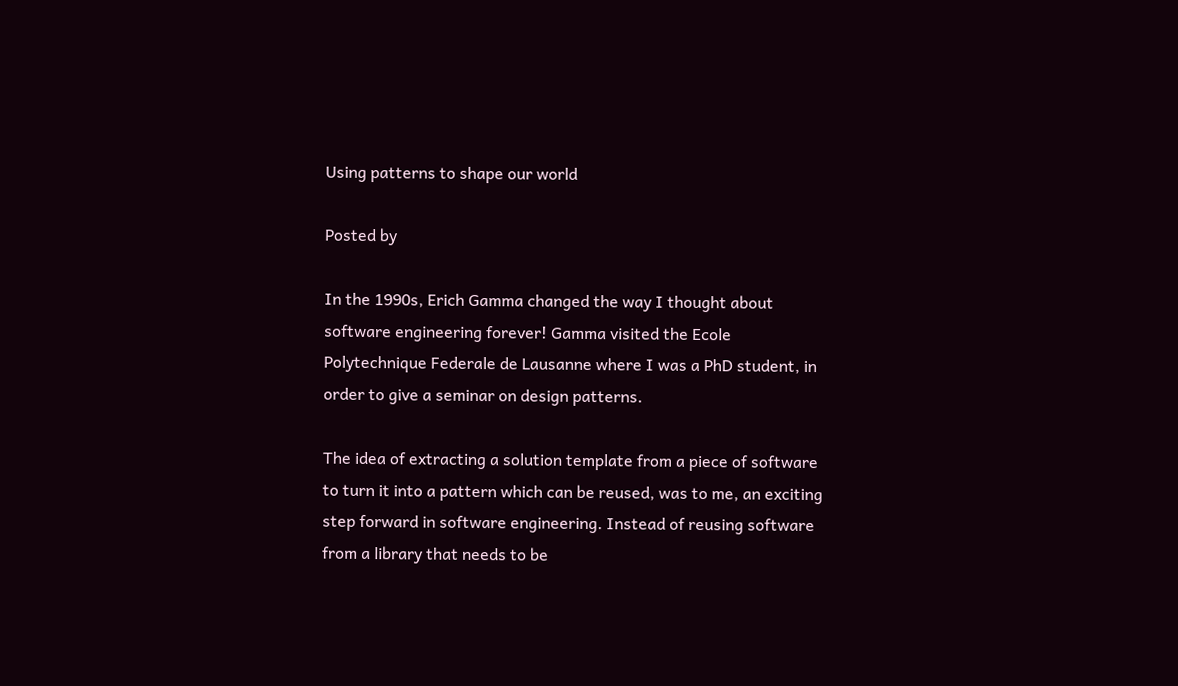Using patterns to shape our world

Posted by

In the 1990s, Erich Gamma changed the way I thought about software engineering forever! Gamma visited the Ecole Polytechnique Federale de Lausanne where I was a PhD student, in order to give a seminar on design patterns.

The idea of extracting a solution template from a piece of software to turn it into a pattern which can be reused, was to me, an exciting step forward in software engineering. Instead of reusing software from a library that needs to be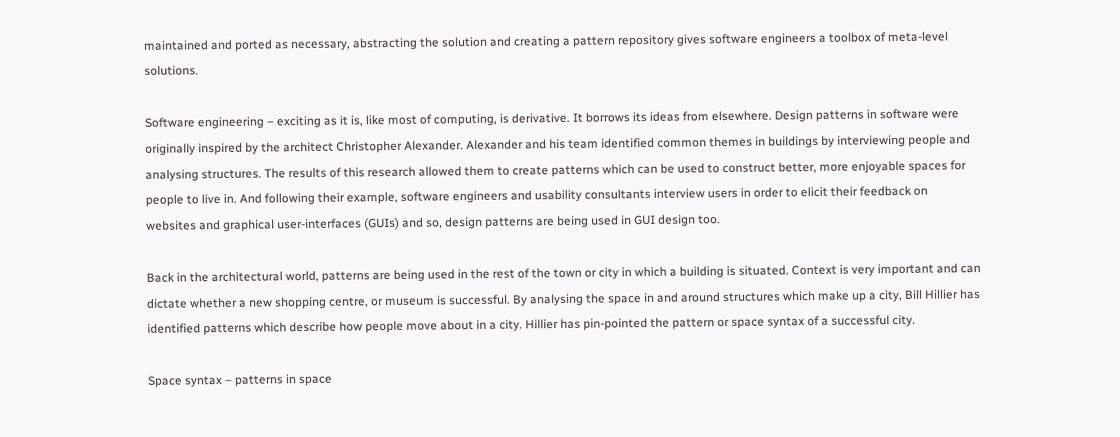maintained and ported as necessary, abstracting the solution and creating a pattern repository gives software engineers a toolbox of meta-level solutions.

Software engineering – exciting as it is, like most of computing, is derivative. It borrows its ideas from elsewhere. Design patterns in software were originally inspired by the architect Christopher Alexander. Alexander and his team identified common themes in buildings by interviewing people and analysing structures. The results of this research allowed them to create patterns which can be used to construct better, more enjoyable spaces for people to live in. And following their example, software engineers and usability consultants interview users in order to elicit their feedback on websites and graphical user-interfaces (GUIs) and so, design patterns are being used in GUI design too.

Back in the architectural world, patterns are being used in the rest of the town or city in which a building is situated. Context is very important and can dictate whether a new shopping centre, or museum is successful. By analysing the space in and around structures which make up a city, Bill Hillier has identified patterns which describe how people move about in a city. Hillier has pin-pointed the pattern or space syntax of a successful city.

Space syntax – patterns in space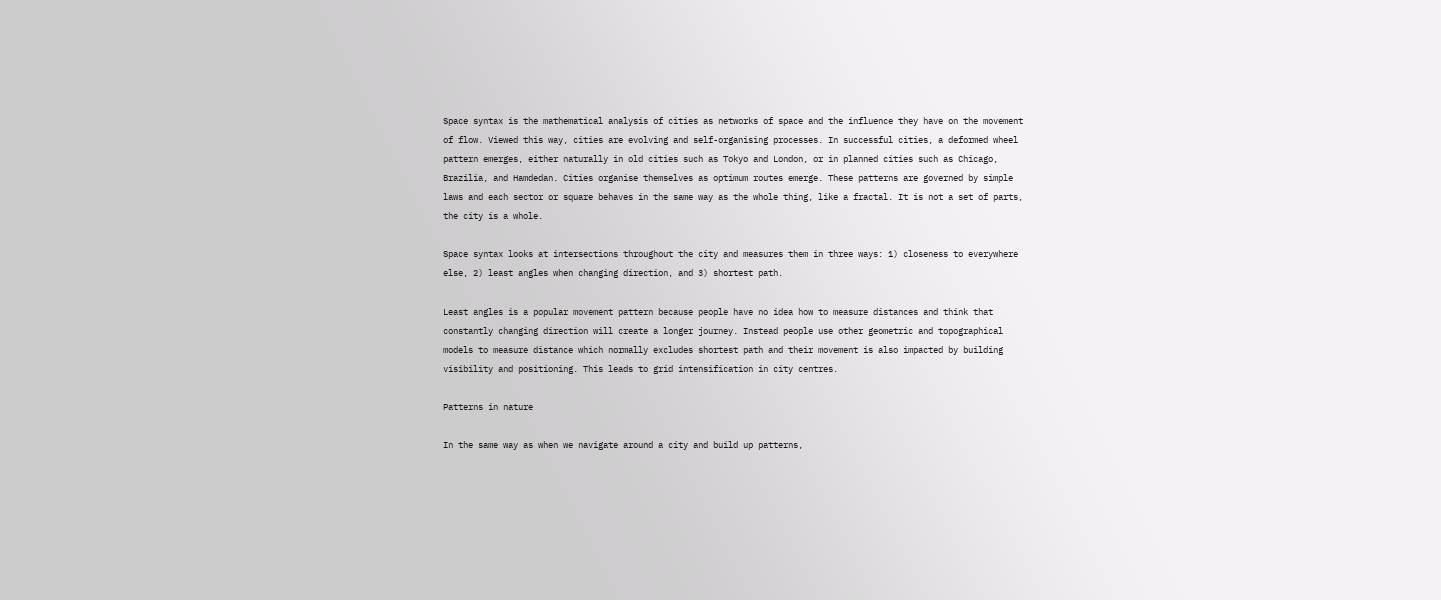Space syntax is the mathematical analysis of cities as networks of space and the influence they have on the movement of flow. Viewed this way, cities are evolving and self-organising processes. In successful cities, a deformed wheel pattern emerges, either naturally in old cities such as Tokyo and London, or in planned cities such as Chicago, Brazilia, and Hamdedan. Cities organise themselves as optimum routes emerge. These patterns are governed by simple laws and each sector or square behaves in the same way as the whole thing, like a fractal. It is not a set of parts, the city is a whole.

Space syntax looks at intersections throughout the city and measures them in three ways: 1) closeness to everywhere else, 2) least angles when changing direction, and 3) shortest path.

Least angles is a popular movement pattern because people have no idea how to measure distances and think that constantly changing direction will create a longer journey. Instead people use other geometric and topographical models to measure distance which normally excludes shortest path and their movement is also impacted by building visibility and positioning. This leads to grid intensification in city centres.

Patterns in nature

In the same way as when we navigate around a city and build up patterns,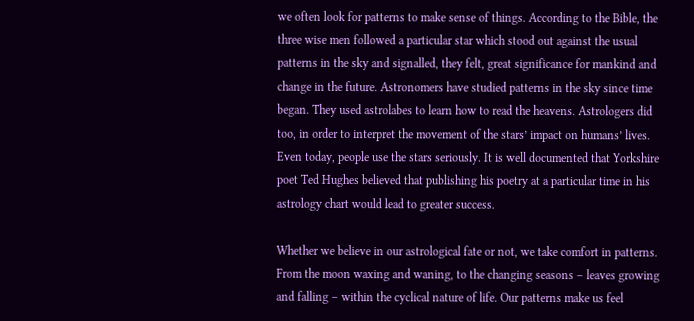we often look for patterns to make sense of things. According to the Bible, the three wise men followed a particular star which stood out against the usual patterns in the sky and signalled, they felt, great significance for mankind and change in the future. Astronomers have studied patterns in the sky since time began. They used astrolabes to learn how to read the heavens. Astrologers did too, in order to interpret the movement of the stars’ impact on humans’ lives. Even today, people use the stars seriously. It is well documented that Yorkshire poet Ted Hughes believed that publishing his poetry at a particular time in his astrology chart would lead to greater success.

Whether we believe in our astrological fate or not, we take comfort in patterns. From the moon waxing and waning, to the changing seasons – leaves growing and falling – within the cyclical nature of life. Our patterns make us feel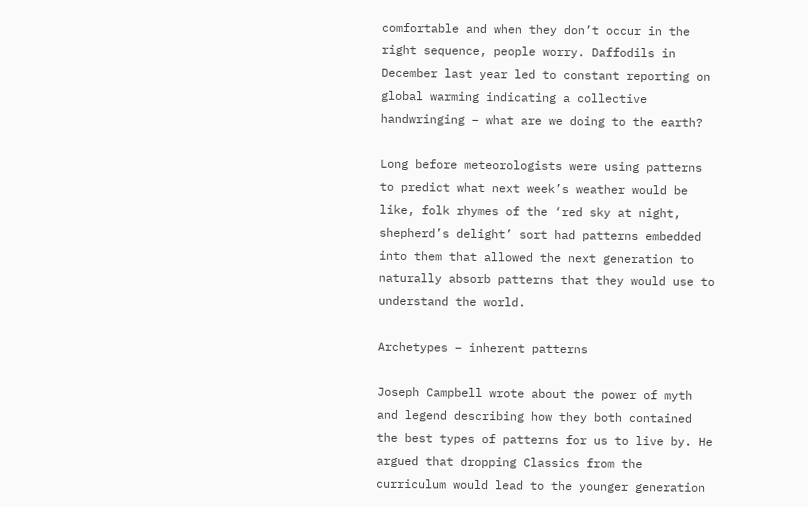comfortable and when they don’t occur in the right sequence, people worry. Daffodils in December last year led to constant reporting on global warming indicating a collective handwringing – what are we doing to the earth?

Long before meteorologists were using patterns to predict what next week’s weather would be like, folk rhymes of the ‘red sky at night, shepherd’s delight’ sort had patterns embedded into them that allowed the next generation to naturally absorb patterns that they would use to understand the world.

Archetypes – inherent patterns

Joseph Campbell wrote about the power of myth and legend describing how they both contained the best types of patterns for us to live by. He argued that dropping Classics from the curriculum would lead to the younger generation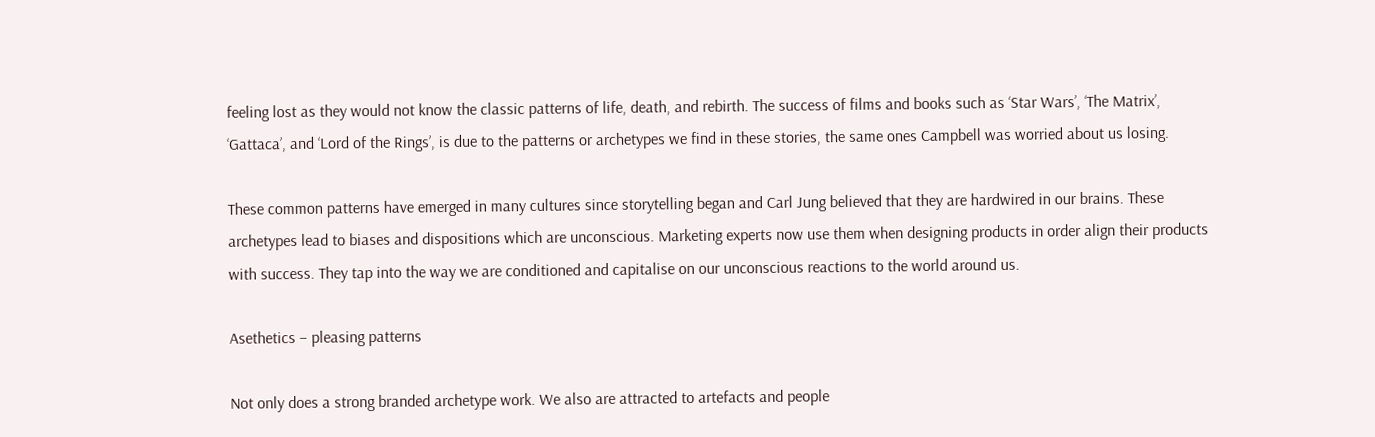feeling lost as they would not know the classic patterns of life, death, and rebirth. The success of films and books such as ‘Star Wars’, ‘The Matrix’, ‘Gattaca’, and ‘Lord of the Rings’, is due to the patterns or archetypes we find in these stories, the same ones Campbell was worried about us losing.

These common patterns have emerged in many cultures since storytelling began and Carl Jung believed that they are hardwired in our brains. These archetypes lead to biases and dispositions which are unconscious. Marketing experts now use them when designing products in order align their products with success. They tap into the way we are conditioned and capitalise on our unconscious reactions to the world around us.

Asethetics – pleasing patterns

Not only does a strong branded archetype work. We also are attracted to artefacts and people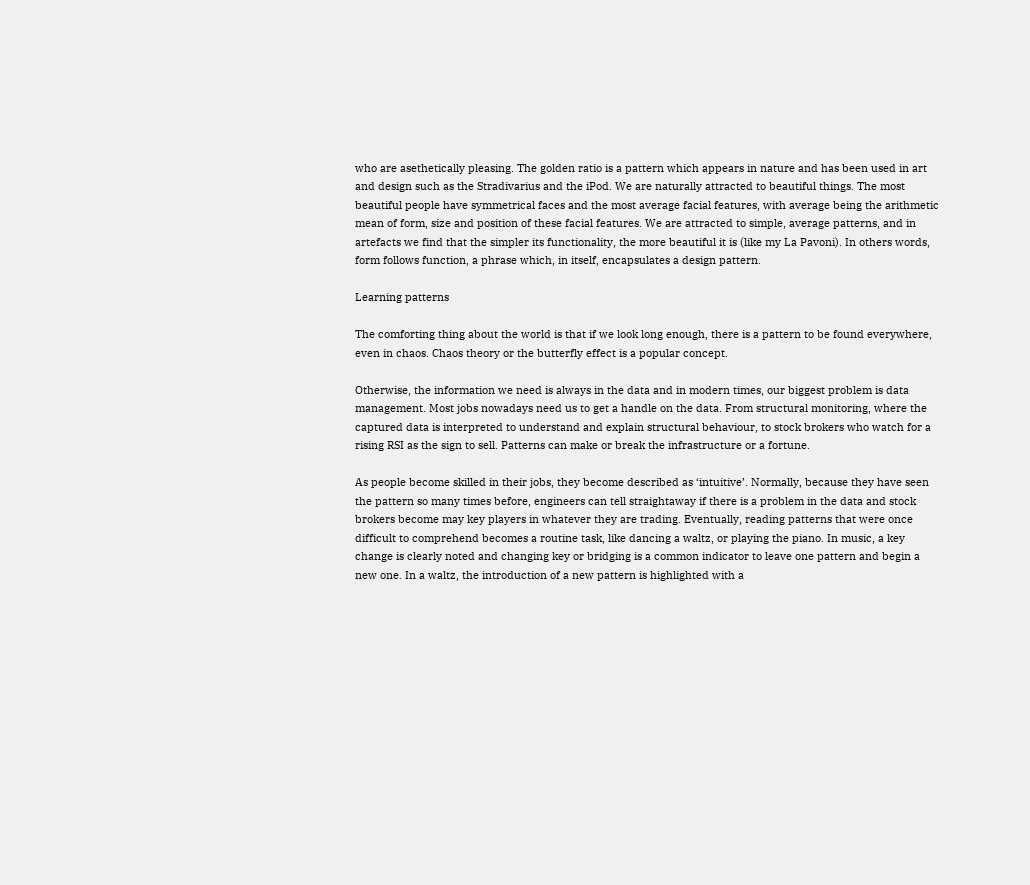who are asethetically pleasing. The golden ratio is a pattern which appears in nature and has been used in art and design such as the Stradivarius and the iPod. We are naturally attracted to beautiful things. The most beautiful people have symmetrical faces and the most average facial features, with average being the arithmetic mean of form, size and position of these facial features. We are attracted to simple, average patterns, and in artefacts we find that the simpler its functionality, the more beautiful it is (like my La Pavoni). In others words, form follows function, a phrase which, in itself, encapsulates a design pattern.

Learning patterns

The comforting thing about the world is that if we look long enough, there is a pattern to be found everywhere, even in chaos. Chaos theory or the butterfly effect is a popular concept.

Otherwise, the information we need is always in the data and in modern times, our biggest problem is data management. Most jobs nowadays need us to get a handle on the data. From structural monitoring, where the captured data is interpreted to understand and explain structural behaviour, to stock brokers who watch for a rising RSI as the sign to sell. Patterns can make or break the infrastructure or a fortune.

As people become skilled in their jobs, they become described as ‘intuitive’. Normally, because they have seen the pattern so many times before, engineers can tell straightaway if there is a problem in the data and stock brokers become may key players in whatever they are trading. Eventually, reading patterns that were once difficult to comprehend becomes a routine task, like dancing a waltz, or playing the piano. In music, a key change is clearly noted and changing key or bridging is a common indicator to leave one pattern and begin a new one. In a waltz, the introduction of a new pattern is highlighted with a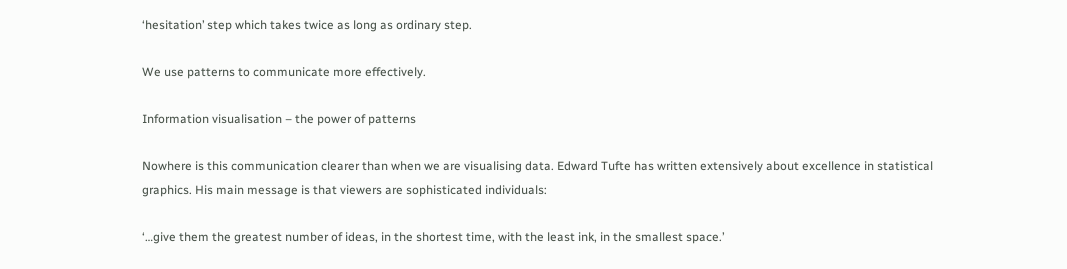‘hesitation’ step which takes twice as long as ordinary step.

We use patterns to communicate more effectively.

Information visualisation – the power of patterns

Nowhere is this communication clearer than when we are visualising data. Edward Tufte has written extensively about excellence in statistical graphics. His main message is that viewers are sophisticated individuals:

‘…give them the greatest number of ideas, in the shortest time, with the least ink, in the smallest space.’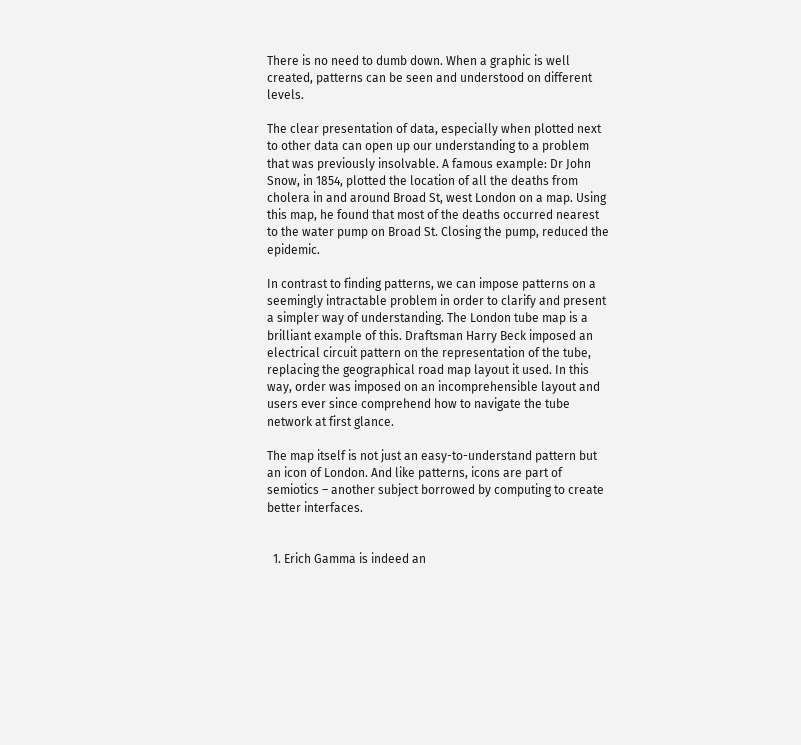There is no need to dumb down. When a graphic is well created, patterns can be seen and understood on different levels.

The clear presentation of data, especially when plotted next to other data can open up our understanding to a problem that was previously insolvable. A famous example: Dr John Snow, in 1854, plotted the location of all the deaths from cholera in and around Broad St, west London on a map. Using this map, he found that most of the deaths occurred nearest to the water pump on Broad St. Closing the pump, reduced the epidemic.

In contrast to finding patterns, we can impose patterns on a seemingly intractable problem in order to clarify and present a simpler way of understanding. The London tube map is a brilliant example of this. Draftsman Harry Beck imposed an electrical circuit pattern on the representation of the tube, replacing the geographical road map layout it used. In this way, order was imposed on an incomprehensible layout and users ever since comprehend how to navigate the tube network at first glance.

The map itself is not just an easy-to-understand pattern but an icon of London. And like patterns, icons are part of semiotics – another subject borrowed by computing to create better interfaces.


  1. Erich Gamma is indeed an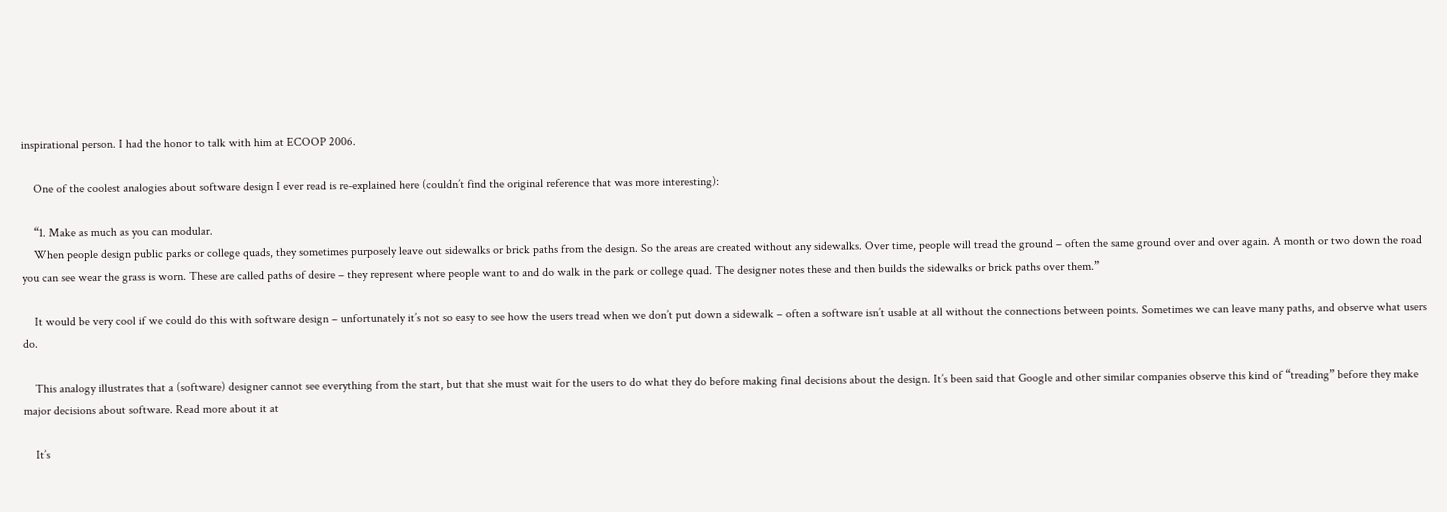inspirational person. I had the honor to talk with him at ECOOP 2006.

    One of the coolest analogies about software design I ever read is re-explained here (couldn’t find the original reference that was more interesting):

    “1. Make as much as you can modular.
    When people design public parks or college quads, they sometimes purposely leave out sidewalks or brick paths from the design. So the areas are created without any sidewalks. Over time, people will tread the ground – often the same ground over and over again. A month or two down the road you can see wear the grass is worn. These are called paths of desire – they represent where people want to and do walk in the park or college quad. The designer notes these and then builds the sidewalks or brick paths over them.”

    It would be very cool if we could do this with software design – unfortunately it’s not so easy to see how the users tread when we don’t put down a sidewalk – often a software isn’t usable at all without the connections between points. Sometimes we can leave many paths, and observe what users do.

    This analogy illustrates that a (software) designer cannot see everything from the start, but that she must wait for the users to do what they do before making final decisions about the design. It’s been said that Google and other similar companies observe this kind of “treading” before they make major decisions about software. Read more about it at

    It’s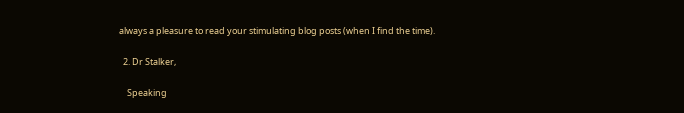always a pleasure to read your stimulating blog posts (when I find the time).

  2. Dr Stalker,

    Speaking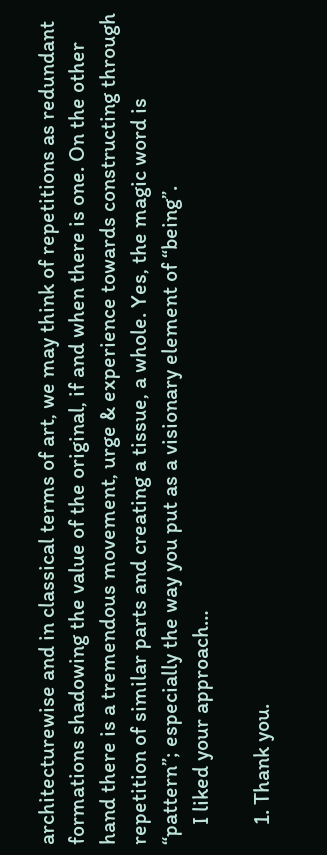architecturewise and in classical terms of art, we may think of repetitions as redundant formations shadowing the value of the original, if and when there is one. On the other hand there is a tremendous movement, urge & experience towards constructing through repetition of similar parts and creating a tissue, a whole. Yes, the magic word is “pattern”; especially the way you put as a visionary element of “being”.
    I liked your approach…

    1. Thank you.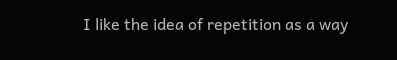I like the idea of repetition as a way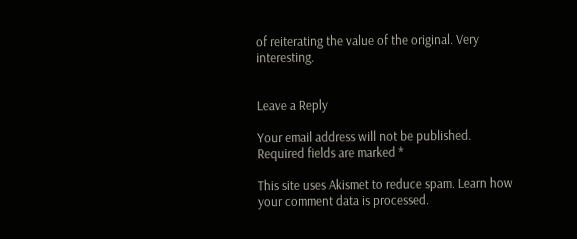of reiterating the value of the original. Very interesting.


Leave a Reply

Your email address will not be published. Required fields are marked *

This site uses Akismet to reduce spam. Learn how your comment data is processed.